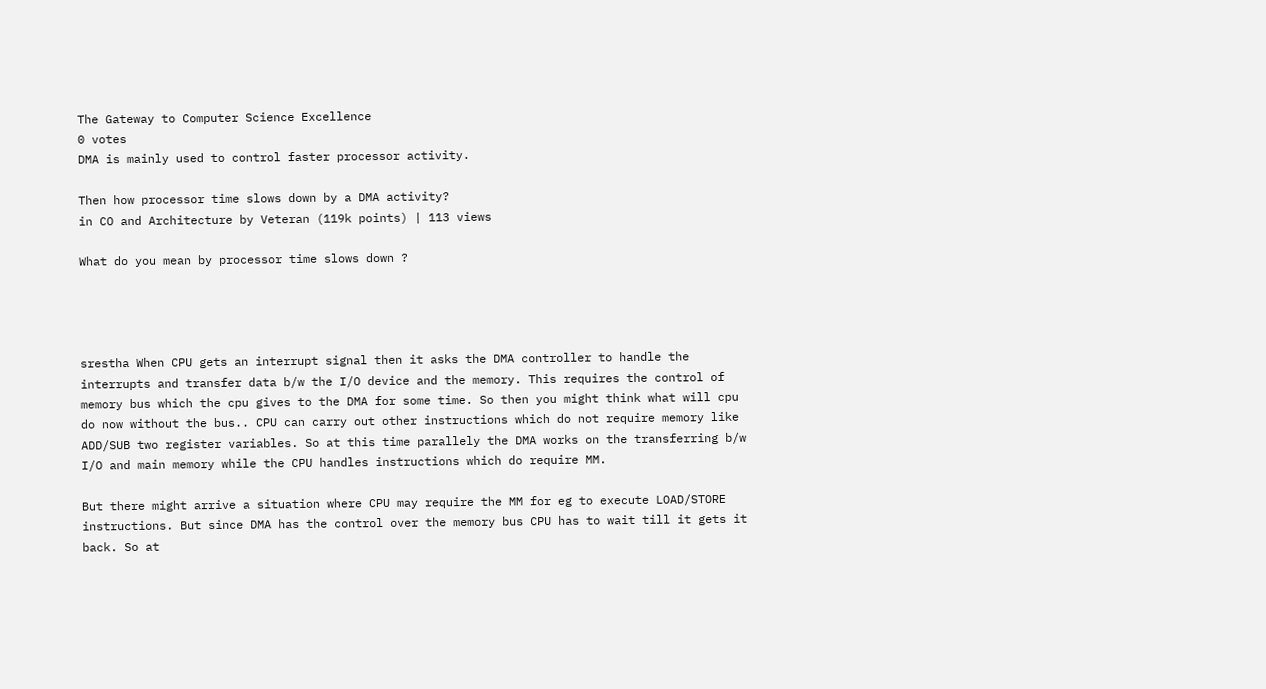The Gateway to Computer Science Excellence
0 votes
DMA is mainly used to control faster processor activity.

Then how processor time slows down by a DMA activity?
in CO and Architecture by Veteran (119k points) | 113 views

What do you mean by processor time slows down ?




srestha When CPU gets an interrupt signal then it asks the DMA controller to handle the interrupts and transfer data b/w the I/O device and the memory. This requires the control of memory bus which the cpu gives to the DMA for some time. So then you might think what will cpu do now without the bus.. CPU can carry out other instructions which do not require memory like ADD/SUB two register variables. So at this time parallely the DMA works on the transferring b/w I/O and main memory while the CPU handles instructions which do require MM.

But there might arrive a situation where CPU may require the MM for eg to execute LOAD/STORE instructions. But since DMA has the control over the memory bus CPU has to wait till it gets it back. So at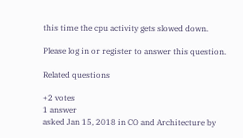this time the cpu activity gets slowed down.

Please log in or register to answer this question.

Related questions

+2 votes
1 answer
asked Jan 15, 2018 in CO and Architecture by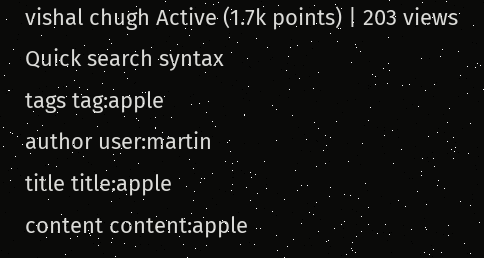vishal chugh Active (1.7k points) | 203 views
Quick search syntax
tags tag:apple
author user:martin
title title:apple
content content:apple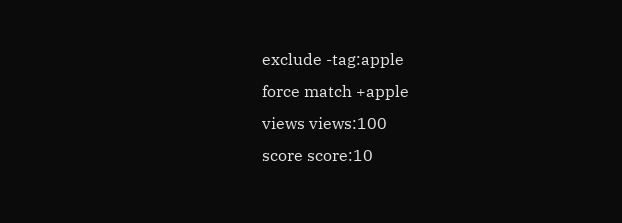exclude -tag:apple
force match +apple
views views:100
score score:10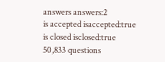answers answers:2
is accepted isaccepted:true
is closed isclosed:true
50,833 questions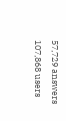57,729 answers
107,868 users